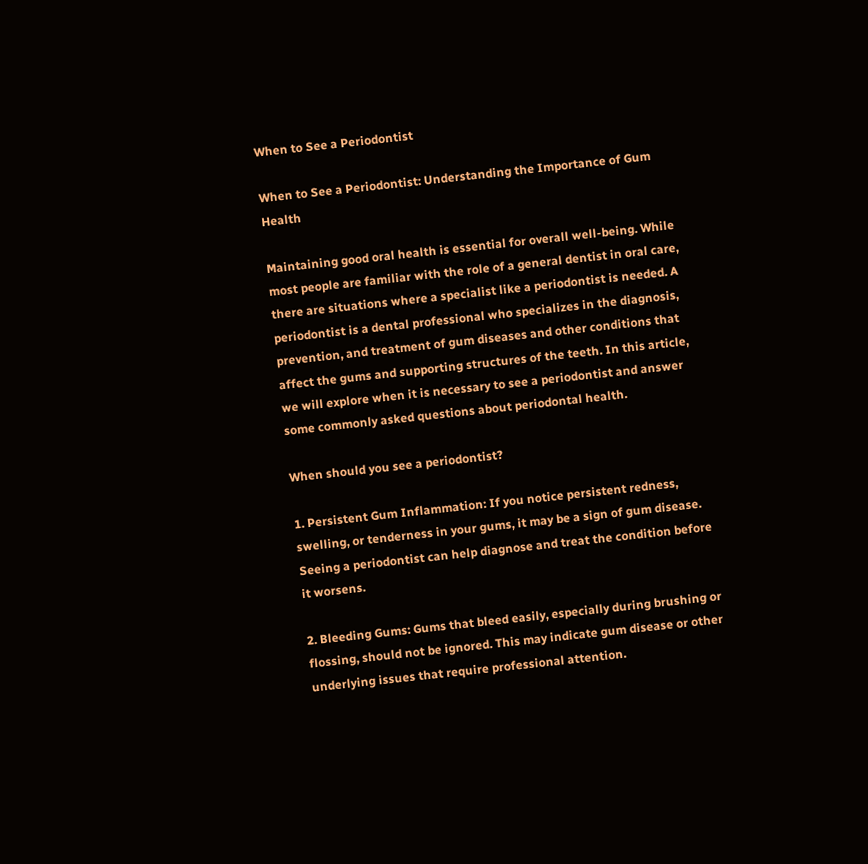When to See a Periodontist

When to See a Periodontist: Understanding the Importance of Gum Health

Maintaining good oral health is essential for overall well-being. While most people are familiar with the role of a general dentist in oral care, there are situations where a specialist like a periodontist is needed. A periodontist is a dental professional who specializes in the diagnosis, prevention, and treatment of gum diseases and other conditions that affect the gums and supporting structures of the teeth. In this article, we will explore when it is necessary to see a periodontist and answer some commonly asked questions about periodontal health.

When should you see a periodontist?

1. Persistent Gum Inflammation: If you notice persistent redness, swelling, or tenderness in your gums, it may be a sign of gum disease. Seeing a periodontist can help diagnose and treat the condition before it worsens.

2. Bleeding Gums: Gums that bleed easily, especially during brushing or flossing, should not be ignored. This may indicate gum disease or other underlying issues that require professional attention.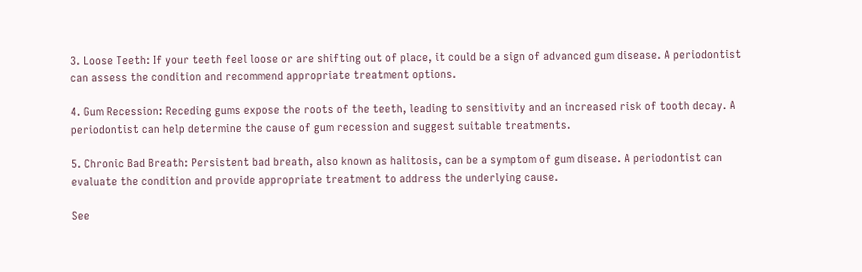3. Loose Teeth: If your teeth feel loose or are shifting out of place, it could be a sign of advanced gum disease. A periodontist can assess the condition and recommend appropriate treatment options.

4. Gum Recession: Receding gums expose the roots of the teeth, leading to sensitivity and an increased risk of tooth decay. A periodontist can help determine the cause of gum recession and suggest suitable treatments.

5. Chronic Bad Breath: Persistent bad breath, also known as halitosis, can be a symptom of gum disease. A periodontist can evaluate the condition and provide appropriate treatment to address the underlying cause.

See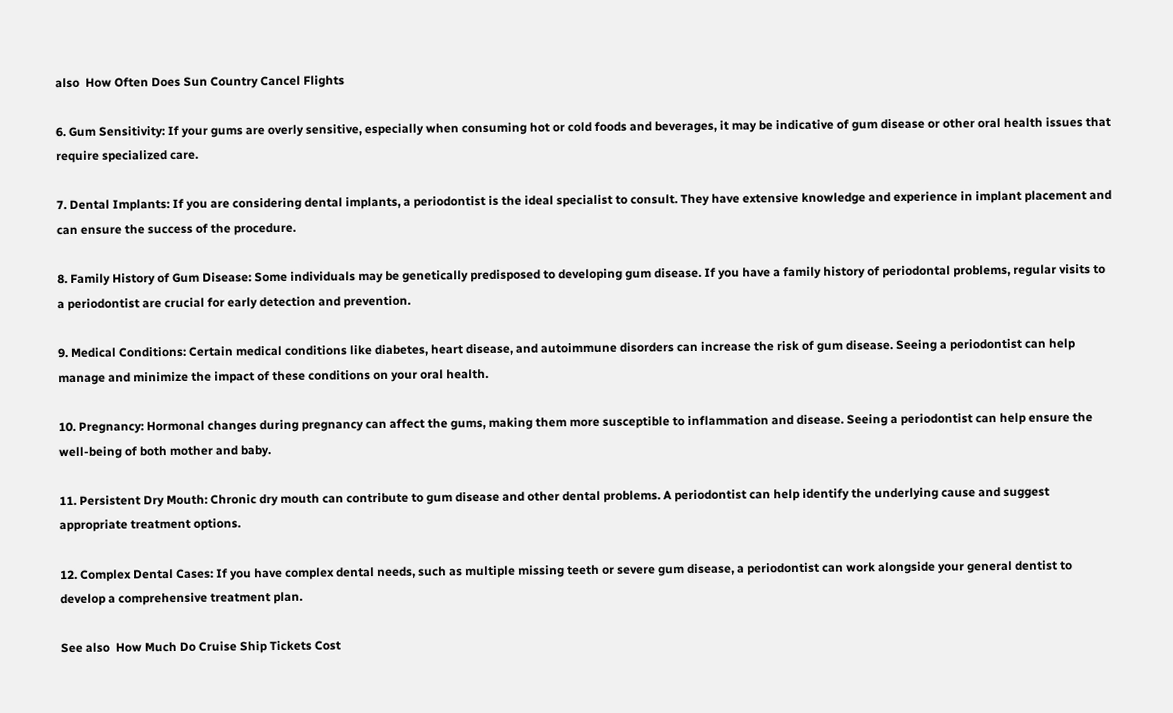also  How Often Does Sun Country Cancel Flights

6. Gum Sensitivity: If your gums are overly sensitive, especially when consuming hot or cold foods and beverages, it may be indicative of gum disease or other oral health issues that require specialized care.

7. Dental Implants: If you are considering dental implants, a periodontist is the ideal specialist to consult. They have extensive knowledge and experience in implant placement and can ensure the success of the procedure.

8. Family History of Gum Disease: Some individuals may be genetically predisposed to developing gum disease. If you have a family history of periodontal problems, regular visits to a periodontist are crucial for early detection and prevention.

9. Medical Conditions: Certain medical conditions like diabetes, heart disease, and autoimmune disorders can increase the risk of gum disease. Seeing a periodontist can help manage and minimize the impact of these conditions on your oral health.

10. Pregnancy: Hormonal changes during pregnancy can affect the gums, making them more susceptible to inflammation and disease. Seeing a periodontist can help ensure the well-being of both mother and baby.

11. Persistent Dry Mouth: Chronic dry mouth can contribute to gum disease and other dental problems. A periodontist can help identify the underlying cause and suggest appropriate treatment options.

12. Complex Dental Cases: If you have complex dental needs, such as multiple missing teeth or severe gum disease, a periodontist can work alongside your general dentist to develop a comprehensive treatment plan.

See also  How Much Do Cruise Ship Tickets Cost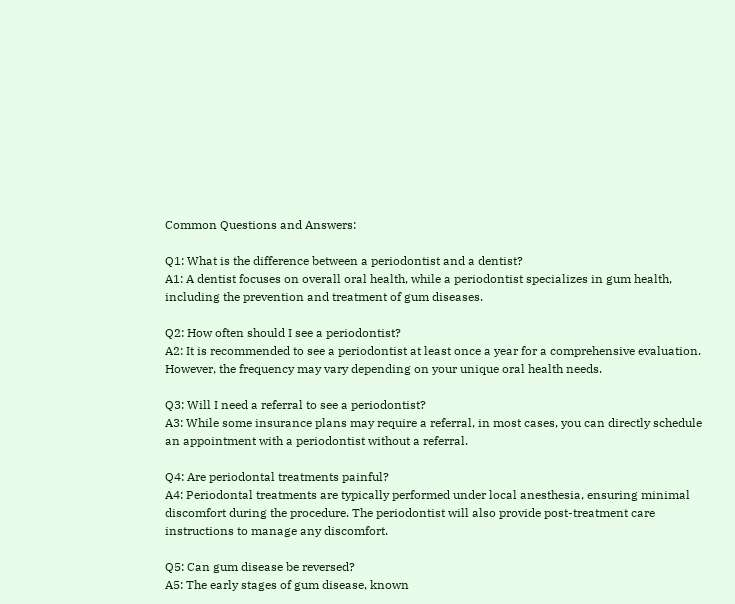Common Questions and Answers:

Q1: What is the difference between a periodontist and a dentist?
A1: A dentist focuses on overall oral health, while a periodontist specializes in gum health, including the prevention and treatment of gum diseases.

Q2: How often should I see a periodontist?
A2: It is recommended to see a periodontist at least once a year for a comprehensive evaluation. However, the frequency may vary depending on your unique oral health needs.

Q3: Will I need a referral to see a periodontist?
A3: While some insurance plans may require a referral, in most cases, you can directly schedule an appointment with a periodontist without a referral.

Q4: Are periodontal treatments painful?
A4: Periodontal treatments are typically performed under local anesthesia, ensuring minimal discomfort during the procedure. The periodontist will also provide post-treatment care instructions to manage any discomfort.

Q5: Can gum disease be reversed?
A5: The early stages of gum disease, known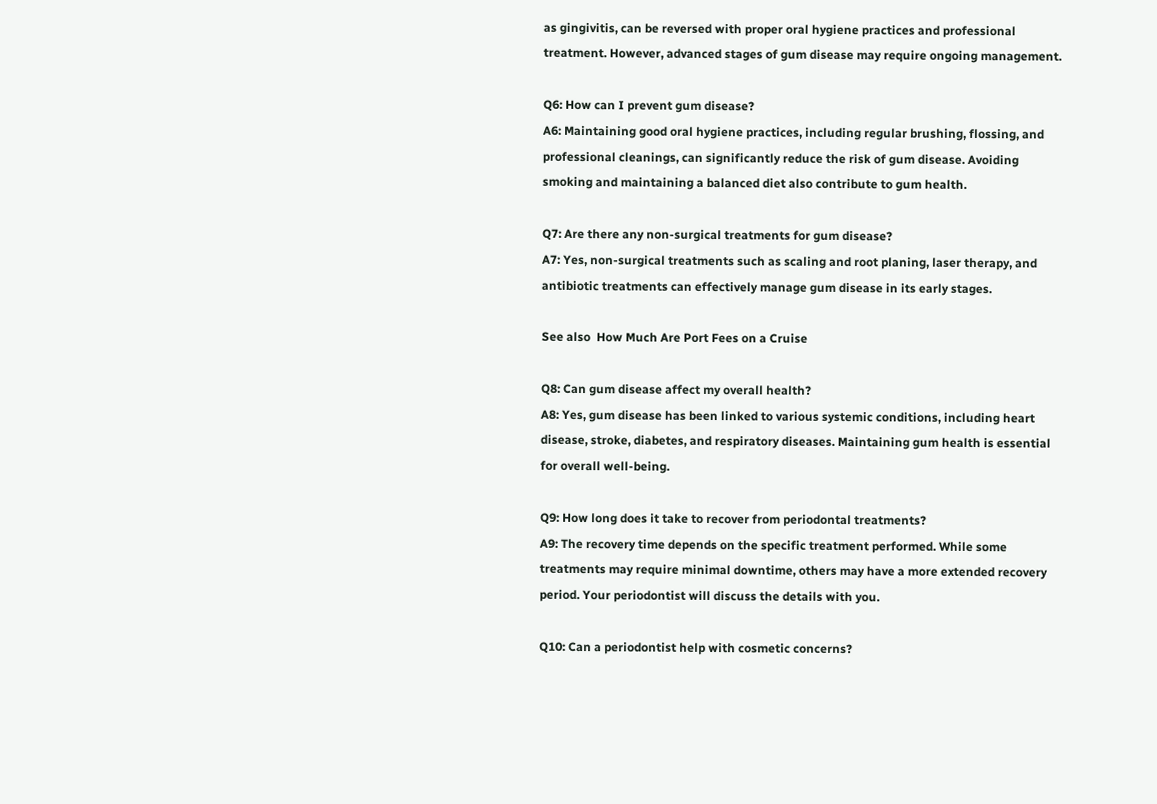as gingivitis, can be reversed with proper oral hygiene practices and professional treatment. However, advanced stages of gum disease may require ongoing management.

Q6: How can I prevent gum disease?
A6: Maintaining good oral hygiene practices, including regular brushing, flossing, and professional cleanings, can significantly reduce the risk of gum disease. Avoiding smoking and maintaining a balanced diet also contribute to gum health.

Q7: Are there any non-surgical treatments for gum disease?
A7: Yes, non-surgical treatments such as scaling and root planing, laser therapy, and antibiotic treatments can effectively manage gum disease in its early stages.

See also  How Much Are Port Fees on a Cruise

Q8: Can gum disease affect my overall health?
A8: Yes, gum disease has been linked to various systemic conditions, including heart disease, stroke, diabetes, and respiratory diseases. Maintaining gum health is essential for overall well-being.

Q9: How long does it take to recover from periodontal treatments?
A9: The recovery time depends on the specific treatment performed. While some treatments may require minimal downtime, others may have a more extended recovery period. Your periodontist will discuss the details with you.

Q10: Can a periodontist help with cosmetic concerns?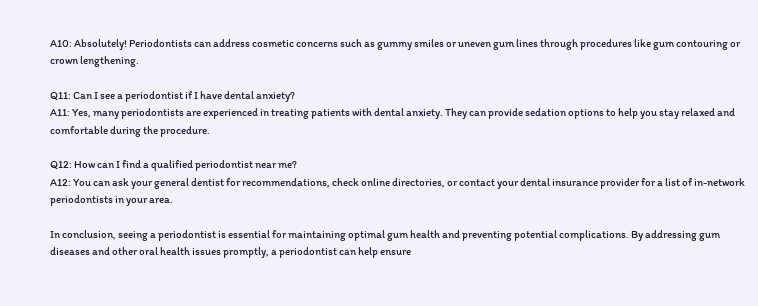A10: Absolutely! Periodontists can address cosmetic concerns such as gummy smiles or uneven gum lines through procedures like gum contouring or crown lengthening.

Q11: Can I see a periodontist if I have dental anxiety?
A11: Yes, many periodontists are experienced in treating patients with dental anxiety. They can provide sedation options to help you stay relaxed and comfortable during the procedure.

Q12: How can I find a qualified periodontist near me?
A12: You can ask your general dentist for recommendations, check online directories, or contact your dental insurance provider for a list of in-network periodontists in your area.

In conclusion, seeing a periodontist is essential for maintaining optimal gum health and preventing potential complications. By addressing gum diseases and other oral health issues promptly, a periodontist can help ensure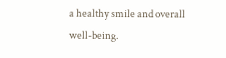a healthy smile and overall well-being.